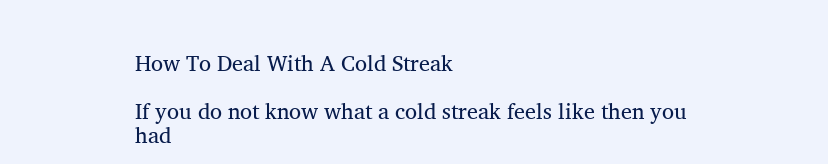How To Deal With A Cold Streak

If you do not know what a cold streak feels like then you had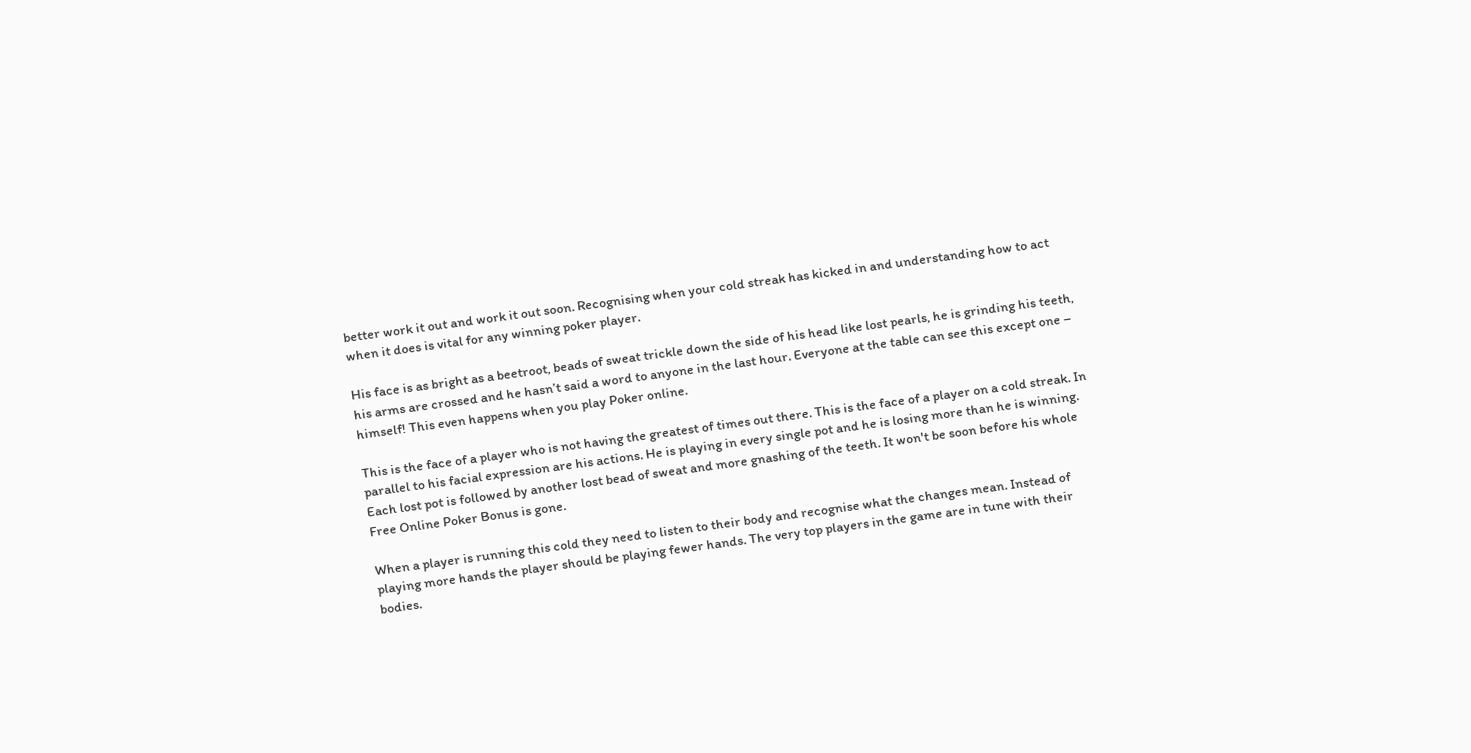better work it out and work it out soon. Recognising when your cold streak has kicked in and understanding how to act when it does is vital for any winning poker player.

His face is as bright as a beetroot, beads of sweat trickle down the side of his head like lost pearls, he is grinding his teeth, his arms are crossed and he hasn’t said a word to anyone in the last hour. Everyone at the table can see this except one – himself! This even happens when you play Poker online.

This is the face of a player who is not having the greatest of times out there. This is the face of a player on a cold streak. In parallel to his facial expression are his actions. He is playing in every single pot and he is losing more than he is winning. Each lost pot is followed by another lost bead of sweat and more gnashing of the teeth. It won't be soon before his whole Free Online Poker Bonus is gone.

When a player is running this cold they need to listen to their body and recognise what the changes mean. Instead of playing more hands the player should be playing fewer hands. The very top players in the game are in tune with their bodies.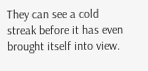They can see a cold streak before it has even brought itself into view.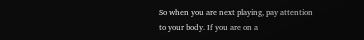So when you are next playing, pay attention to your body. If you are on a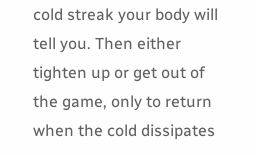cold streak your body will tell you. Then either tighten up or get out of the game, only to return when the cold dissipates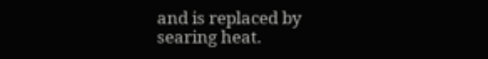and is replaced by searing heat.